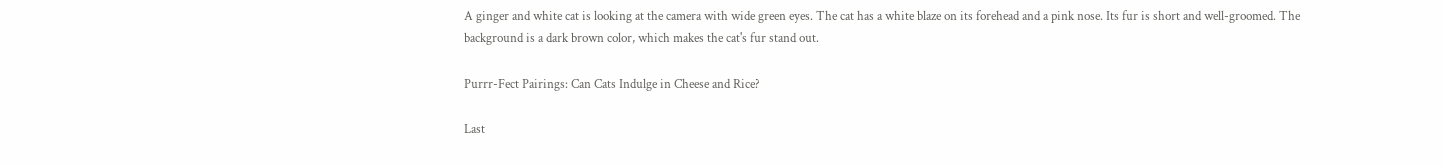A ginger and white cat is looking at the camera with wide green eyes. The cat has a white blaze on its forehead and a pink nose. Its fur is short and well-groomed. The background is a dark brown color, which makes the cat's fur stand out.

Purrr-Fect Pairings: Can Cats Indulge in Cheese and Rice?

Last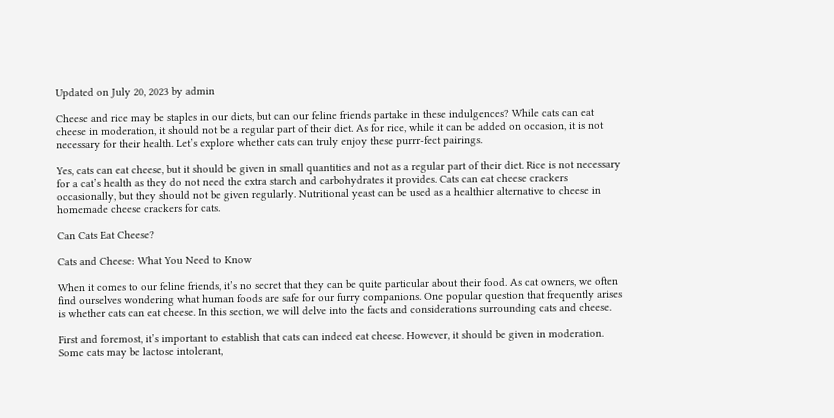Updated on July 20, 2023 by admin

Cheese and rice may be staples in our diets, but can our feline friends partake in these indulgences? While cats can eat cheese in moderation, it should not be a regular part of their diet. As for rice, while it can be added on occasion, it is not necessary for their health. Let’s explore whether cats can truly enjoy these purrr-fect pairings.

Yes, cats can eat cheese, but it should be given in small quantities and not as a regular part of their diet. Rice is not necessary for a cat’s health as they do not need the extra starch and carbohydrates it provides. Cats can eat cheese crackers occasionally, but they should not be given regularly. Nutritional yeast can be used as a healthier alternative to cheese in homemade cheese crackers for cats.

Can Cats Eat Cheese?

Cats and Cheese: What You Need to Know

When it comes to our feline friends, it’s no secret that they can be quite particular about their food. As cat owners, we often find ourselves wondering what human foods are safe for our furry companions. One popular question that frequently arises is whether cats can eat cheese. In this section, we will delve into the facts and considerations surrounding cats and cheese.

First and foremost, it’s important to establish that cats can indeed eat cheese. However, it should be given in moderation. Some cats may be lactose intolerant,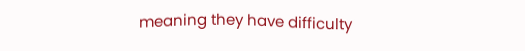meaning they have difficulty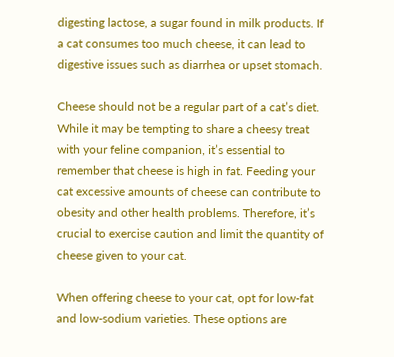digesting lactose, a sugar found in milk products. If a cat consumes too much cheese, it can lead to digestive issues such as diarrhea or upset stomach.

Cheese should not be a regular part of a cat’s diet. While it may be tempting to share a cheesy treat with your feline companion, it’s essential to remember that cheese is high in fat. Feeding your cat excessive amounts of cheese can contribute to obesity and other health problems. Therefore, it’s crucial to exercise caution and limit the quantity of cheese given to your cat.

When offering cheese to your cat, opt for low-fat and low-sodium varieties. These options are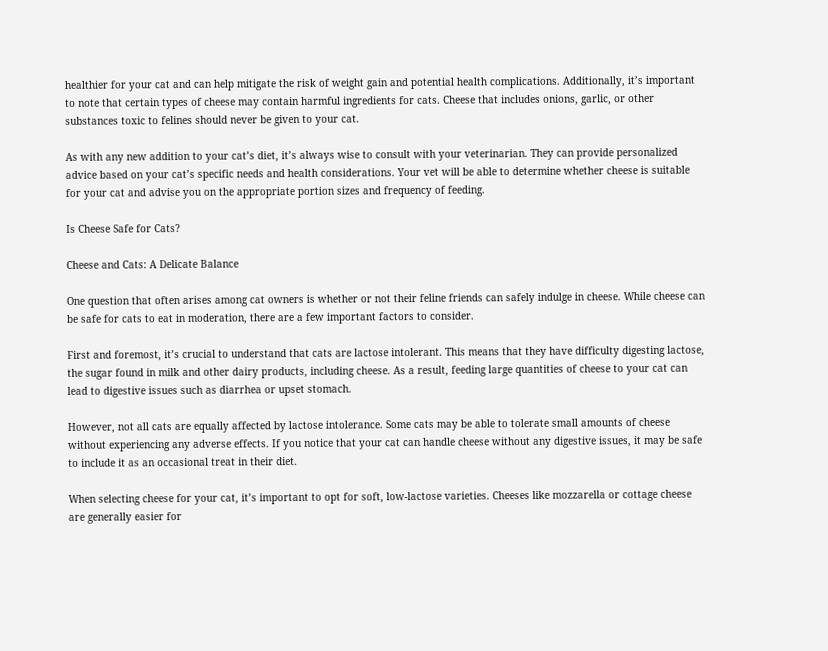healthier for your cat and can help mitigate the risk of weight gain and potential health complications. Additionally, it’s important to note that certain types of cheese may contain harmful ingredients for cats. Cheese that includes onions, garlic, or other substances toxic to felines should never be given to your cat.

As with any new addition to your cat’s diet, it’s always wise to consult with your veterinarian. They can provide personalized advice based on your cat’s specific needs and health considerations. Your vet will be able to determine whether cheese is suitable for your cat and advise you on the appropriate portion sizes and frequency of feeding.

Is Cheese Safe for Cats?

Cheese and Cats: A Delicate Balance

One question that often arises among cat owners is whether or not their feline friends can safely indulge in cheese. While cheese can be safe for cats to eat in moderation, there are a few important factors to consider.

First and foremost, it’s crucial to understand that cats are lactose intolerant. This means that they have difficulty digesting lactose, the sugar found in milk and other dairy products, including cheese. As a result, feeding large quantities of cheese to your cat can lead to digestive issues such as diarrhea or upset stomach.

However, not all cats are equally affected by lactose intolerance. Some cats may be able to tolerate small amounts of cheese without experiencing any adverse effects. If you notice that your cat can handle cheese without any digestive issues, it may be safe to include it as an occasional treat in their diet.

When selecting cheese for your cat, it’s important to opt for soft, low-lactose varieties. Cheeses like mozzarella or cottage cheese are generally easier for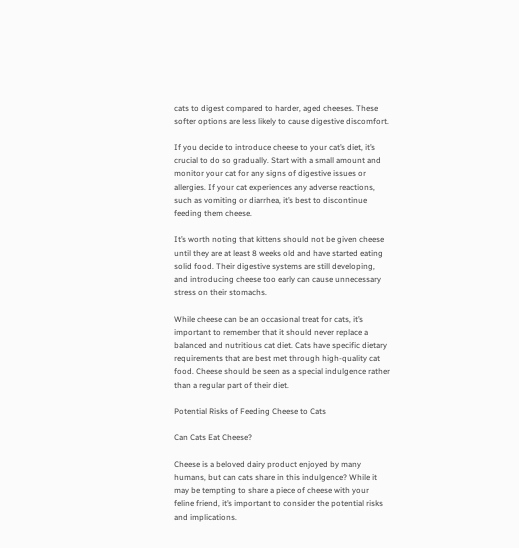cats to digest compared to harder, aged cheeses. These softer options are less likely to cause digestive discomfort.

If you decide to introduce cheese to your cat’s diet, it’s crucial to do so gradually. Start with a small amount and monitor your cat for any signs of digestive issues or allergies. If your cat experiences any adverse reactions, such as vomiting or diarrhea, it’s best to discontinue feeding them cheese.

It’s worth noting that kittens should not be given cheese until they are at least 8 weeks old and have started eating solid food. Their digestive systems are still developing, and introducing cheese too early can cause unnecessary stress on their stomachs.

While cheese can be an occasional treat for cats, it’s important to remember that it should never replace a balanced and nutritious cat diet. Cats have specific dietary requirements that are best met through high-quality cat food. Cheese should be seen as a special indulgence rather than a regular part of their diet.

Potential Risks of Feeding Cheese to Cats

Can Cats Eat Cheese?

Cheese is a beloved dairy product enjoyed by many humans, but can cats share in this indulgence? While it may be tempting to share a piece of cheese with your feline friend, it’s important to consider the potential risks and implications.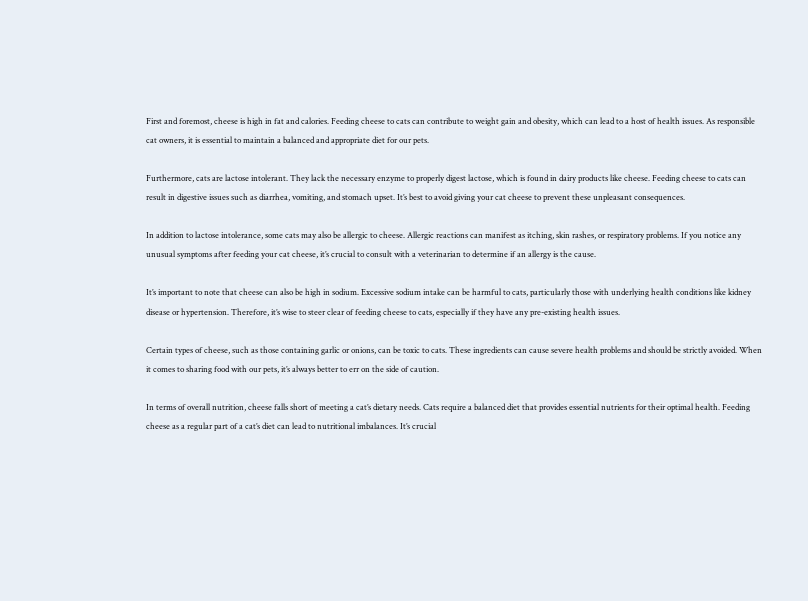First and foremost, cheese is high in fat and calories. Feeding cheese to cats can contribute to weight gain and obesity, which can lead to a host of health issues. As responsible cat owners, it is essential to maintain a balanced and appropriate diet for our pets.

Furthermore, cats are lactose intolerant. They lack the necessary enzyme to properly digest lactose, which is found in dairy products like cheese. Feeding cheese to cats can result in digestive issues such as diarrhea, vomiting, and stomach upset. It’s best to avoid giving your cat cheese to prevent these unpleasant consequences.

In addition to lactose intolerance, some cats may also be allergic to cheese. Allergic reactions can manifest as itching, skin rashes, or respiratory problems. If you notice any unusual symptoms after feeding your cat cheese, it’s crucial to consult with a veterinarian to determine if an allergy is the cause.

It’s important to note that cheese can also be high in sodium. Excessive sodium intake can be harmful to cats, particularly those with underlying health conditions like kidney disease or hypertension. Therefore, it’s wise to steer clear of feeding cheese to cats, especially if they have any pre-existing health issues.

Certain types of cheese, such as those containing garlic or onions, can be toxic to cats. These ingredients can cause severe health problems and should be strictly avoided. When it comes to sharing food with our pets, it’s always better to err on the side of caution.

In terms of overall nutrition, cheese falls short of meeting a cat’s dietary needs. Cats require a balanced diet that provides essential nutrients for their optimal health. Feeding cheese as a regular part of a cat’s diet can lead to nutritional imbalances. It’s crucial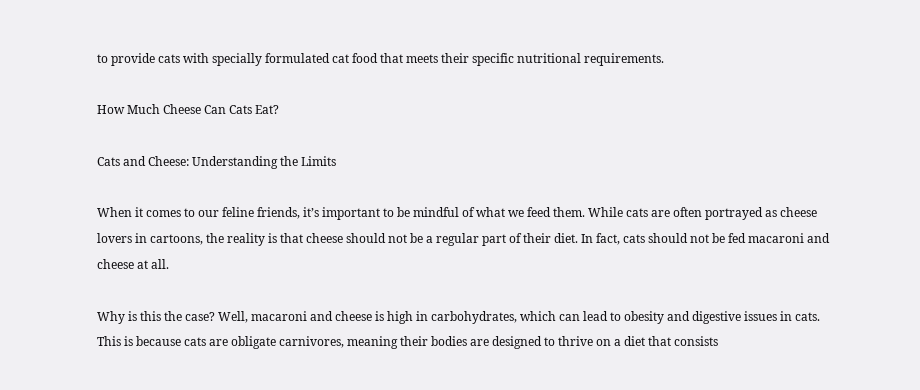to provide cats with specially formulated cat food that meets their specific nutritional requirements.

How Much Cheese Can Cats Eat?

Cats and Cheese: Understanding the Limits

When it comes to our feline friends, it’s important to be mindful of what we feed them. While cats are often portrayed as cheese lovers in cartoons, the reality is that cheese should not be a regular part of their diet. In fact, cats should not be fed macaroni and cheese at all.

Why is this the case? Well, macaroni and cheese is high in carbohydrates, which can lead to obesity and digestive issues in cats. This is because cats are obligate carnivores, meaning their bodies are designed to thrive on a diet that consists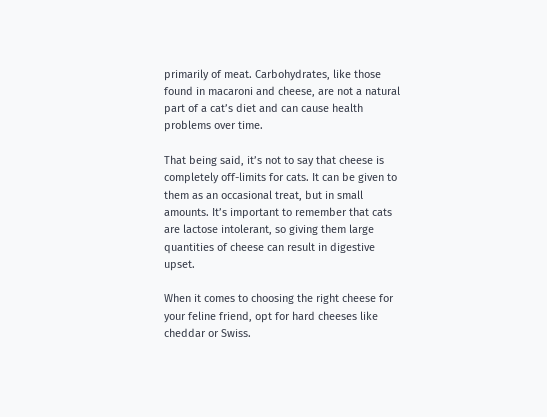primarily of meat. Carbohydrates, like those found in macaroni and cheese, are not a natural part of a cat’s diet and can cause health problems over time.

That being said, it’s not to say that cheese is completely off-limits for cats. It can be given to them as an occasional treat, but in small amounts. It’s important to remember that cats are lactose intolerant, so giving them large quantities of cheese can result in digestive upset.

When it comes to choosing the right cheese for your feline friend, opt for hard cheeses like cheddar or Swiss.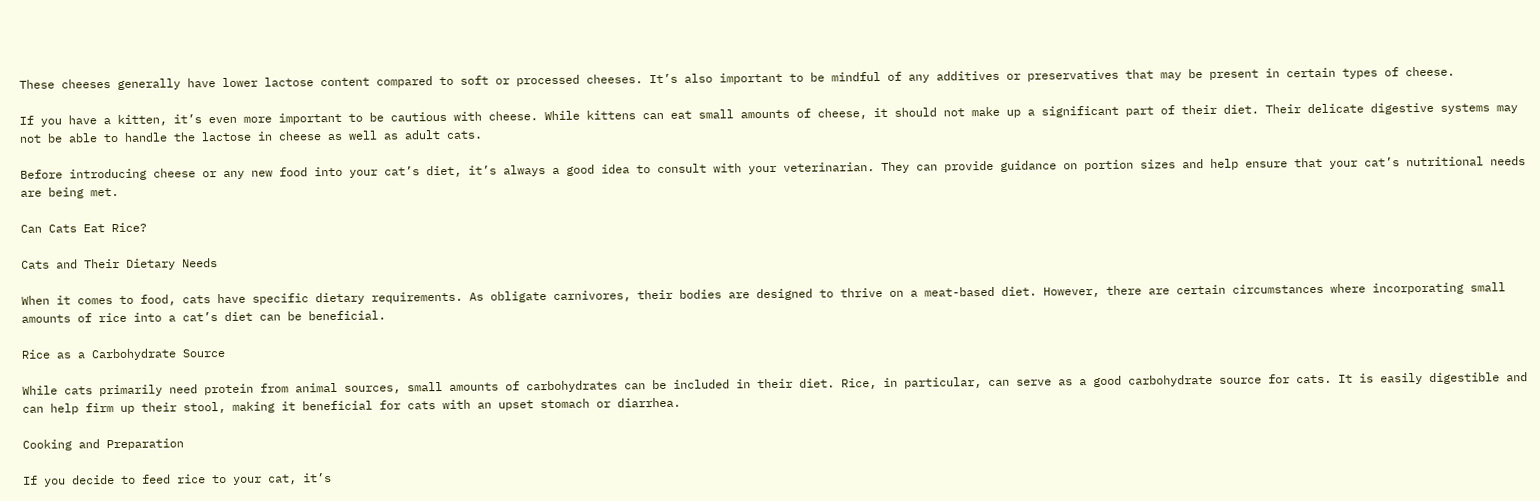These cheeses generally have lower lactose content compared to soft or processed cheeses. It’s also important to be mindful of any additives or preservatives that may be present in certain types of cheese.

If you have a kitten, it’s even more important to be cautious with cheese. While kittens can eat small amounts of cheese, it should not make up a significant part of their diet. Their delicate digestive systems may not be able to handle the lactose in cheese as well as adult cats.

Before introducing cheese or any new food into your cat’s diet, it’s always a good idea to consult with your veterinarian. They can provide guidance on portion sizes and help ensure that your cat’s nutritional needs are being met.

Can Cats Eat Rice?

Cats and Their Dietary Needs

When it comes to food, cats have specific dietary requirements. As obligate carnivores, their bodies are designed to thrive on a meat-based diet. However, there are certain circumstances where incorporating small amounts of rice into a cat’s diet can be beneficial.

Rice as a Carbohydrate Source

While cats primarily need protein from animal sources, small amounts of carbohydrates can be included in their diet. Rice, in particular, can serve as a good carbohydrate source for cats. It is easily digestible and can help firm up their stool, making it beneficial for cats with an upset stomach or diarrhea.

Cooking and Preparation

If you decide to feed rice to your cat, it’s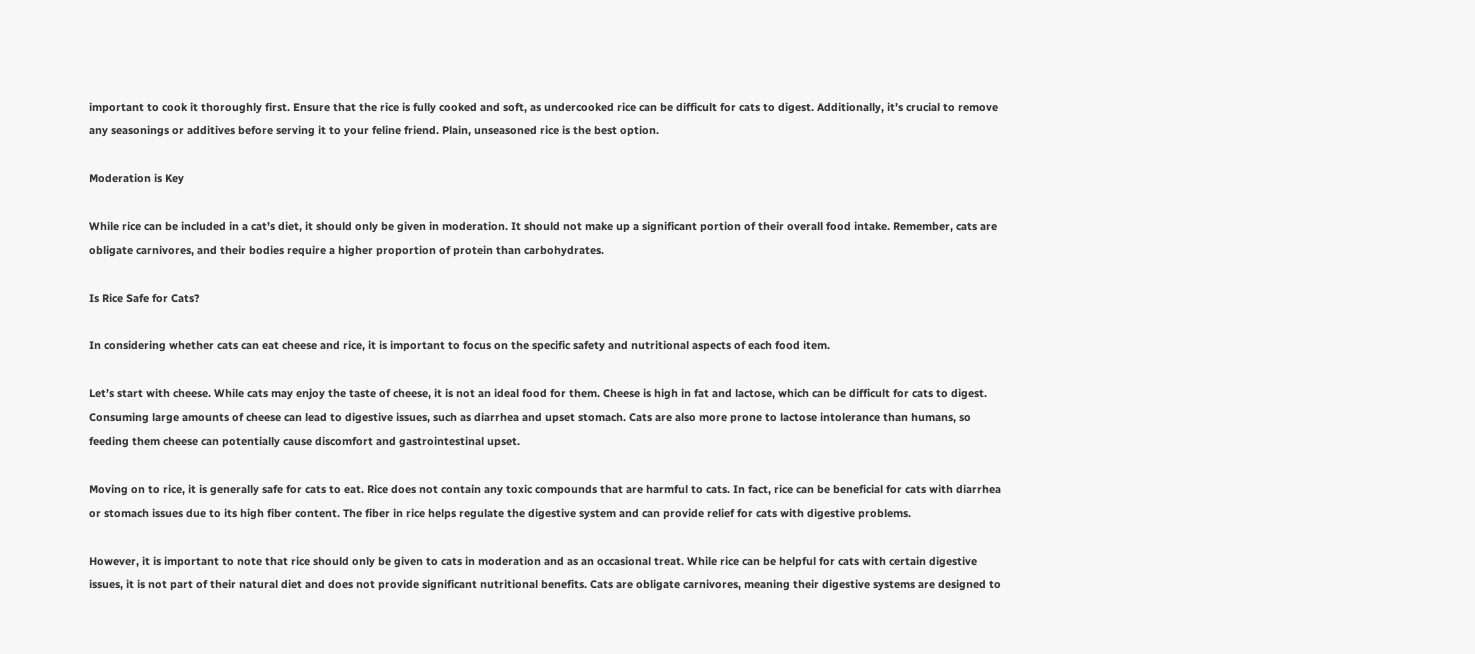important to cook it thoroughly first. Ensure that the rice is fully cooked and soft, as undercooked rice can be difficult for cats to digest. Additionally, it’s crucial to remove any seasonings or additives before serving it to your feline friend. Plain, unseasoned rice is the best option.

Moderation is Key

While rice can be included in a cat’s diet, it should only be given in moderation. It should not make up a significant portion of their overall food intake. Remember, cats are obligate carnivores, and their bodies require a higher proportion of protein than carbohydrates.

Is Rice Safe for Cats?

In considering whether cats can eat cheese and rice, it is important to focus on the specific safety and nutritional aspects of each food item.

Let’s start with cheese. While cats may enjoy the taste of cheese, it is not an ideal food for them. Cheese is high in fat and lactose, which can be difficult for cats to digest. Consuming large amounts of cheese can lead to digestive issues, such as diarrhea and upset stomach. Cats are also more prone to lactose intolerance than humans, so feeding them cheese can potentially cause discomfort and gastrointestinal upset.

Moving on to rice, it is generally safe for cats to eat. Rice does not contain any toxic compounds that are harmful to cats. In fact, rice can be beneficial for cats with diarrhea or stomach issues due to its high fiber content. The fiber in rice helps regulate the digestive system and can provide relief for cats with digestive problems.

However, it is important to note that rice should only be given to cats in moderation and as an occasional treat. While rice can be helpful for cats with certain digestive issues, it is not part of their natural diet and does not provide significant nutritional benefits. Cats are obligate carnivores, meaning their digestive systems are designed to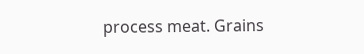process meat. Grains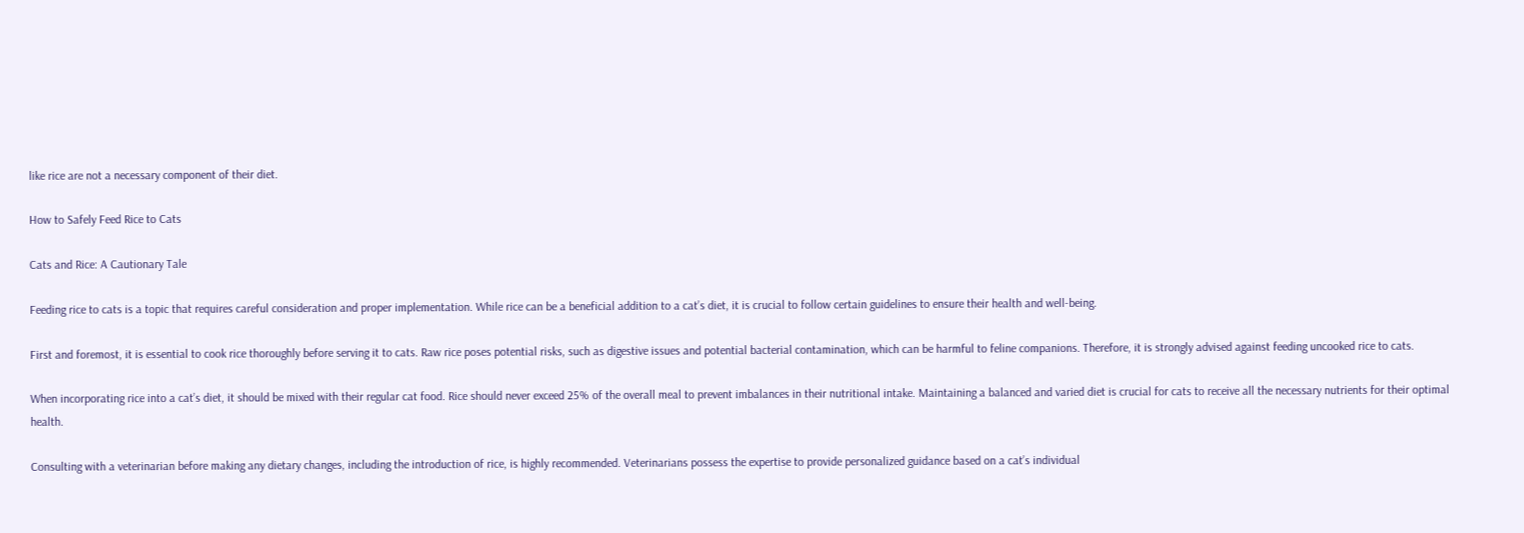like rice are not a necessary component of their diet.

How to Safely Feed Rice to Cats

Cats and Rice: A Cautionary Tale

Feeding rice to cats is a topic that requires careful consideration and proper implementation. While rice can be a beneficial addition to a cat’s diet, it is crucial to follow certain guidelines to ensure their health and well-being.

First and foremost, it is essential to cook rice thoroughly before serving it to cats. Raw rice poses potential risks, such as digestive issues and potential bacterial contamination, which can be harmful to feline companions. Therefore, it is strongly advised against feeding uncooked rice to cats.

When incorporating rice into a cat’s diet, it should be mixed with their regular cat food. Rice should never exceed 25% of the overall meal to prevent imbalances in their nutritional intake. Maintaining a balanced and varied diet is crucial for cats to receive all the necessary nutrients for their optimal health.

Consulting with a veterinarian before making any dietary changes, including the introduction of rice, is highly recommended. Veterinarians possess the expertise to provide personalized guidance based on a cat’s individual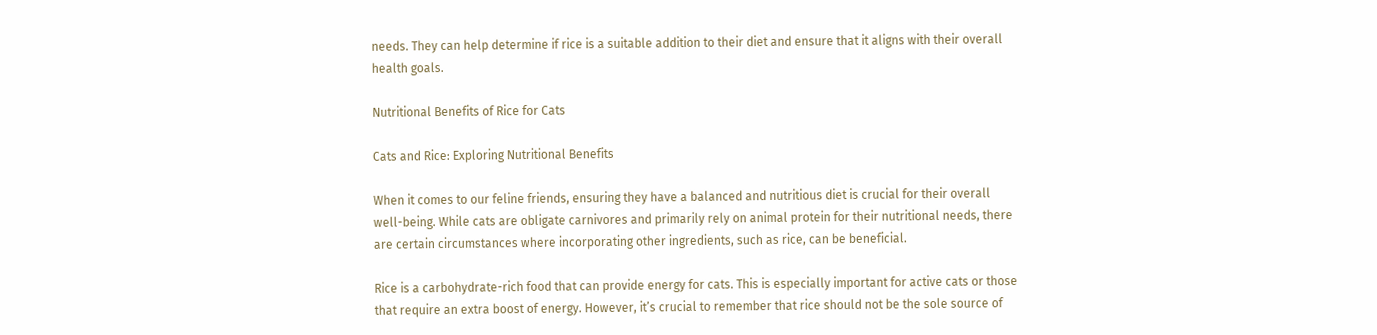needs. They can help determine if rice is a suitable addition to their diet and ensure that it aligns with their overall health goals.

Nutritional Benefits of Rice for Cats

Cats and Rice: Exploring Nutritional Benefits

When it comes to our feline friends, ensuring they have a balanced and nutritious diet is crucial for their overall well-being. While cats are obligate carnivores and primarily rely on animal protein for their nutritional needs, there are certain circumstances where incorporating other ingredients, such as rice, can be beneficial.

Rice is a carbohydrate-rich food that can provide energy for cats. This is especially important for active cats or those that require an extra boost of energy. However, it’s crucial to remember that rice should not be the sole source of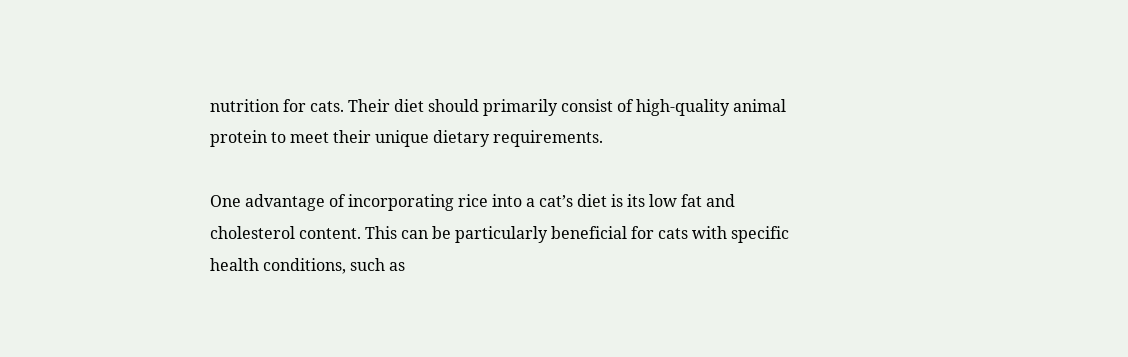nutrition for cats. Their diet should primarily consist of high-quality animal protein to meet their unique dietary requirements.

One advantage of incorporating rice into a cat’s diet is its low fat and cholesterol content. This can be particularly beneficial for cats with specific health conditions, such as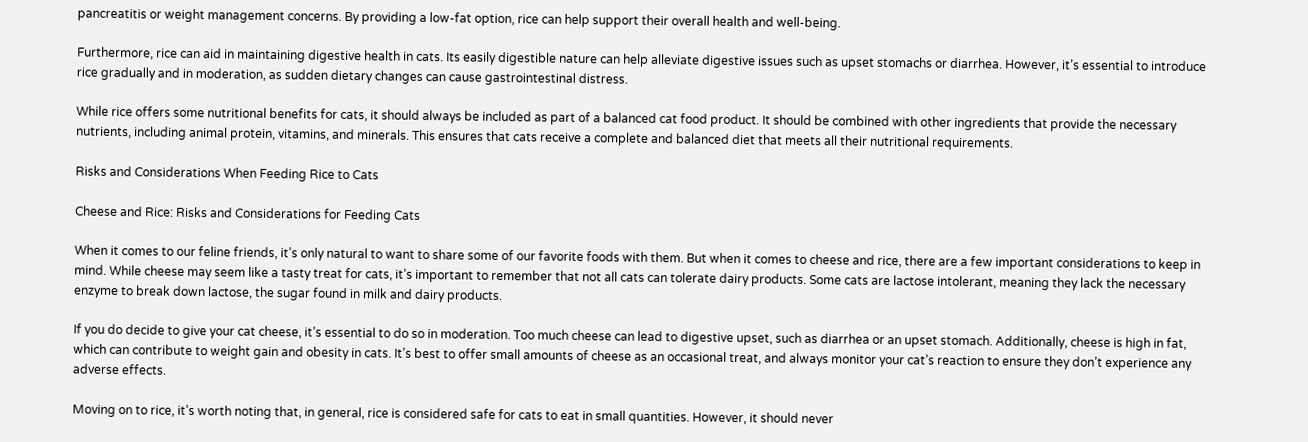pancreatitis or weight management concerns. By providing a low-fat option, rice can help support their overall health and well-being.

Furthermore, rice can aid in maintaining digestive health in cats. Its easily digestible nature can help alleviate digestive issues such as upset stomachs or diarrhea. However, it’s essential to introduce rice gradually and in moderation, as sudden dietary changes can cause gastrointestinal distress.

While rice offers some nutritional benefits for cats, it should always be included as part of a balanced cat food product. It should be combined with other ingredients that provide the necessary nutrients, including animal protein, vitamins, and minerals. This ensures that cats receive a complete and balanced diet that meets all their nutritional requirements.

Risks and Considerations When Feeding Rice to Cats

Cheese and Rice: Risks and Considerations for Feeding Cats

When it comes to our feline friends, it’s only natural to want to share some of our favorite foods with them. But when it comes to cheese and rice, there are a few important considerations to keep in mind. While cheese may seem like a tasty treat for cats, it’s important to remember that not all cats can tolerate dairy products. Some cats are lactose intolerant, meaning they lack the necessary enzyme to break down lactose, the sugar found in milk and dairy products.

If you do decide to give your cat cheese, it’s essential to do so in moderation. Too much cheese can lead to digestive upset, such as diarrhea or an upset stomach. Additionally, cheese is high in fat, which can contribute to weight gain and obesity in cats. It’s best to offer small amounts of cheese as an occasional treat, and always monitor your cat’s reaction to ensure they don’t experience any adverse effects.

Moving on to rice, it’s worth noting that, in general, rice is considered safe for cats to eat in small quantities. However, it should never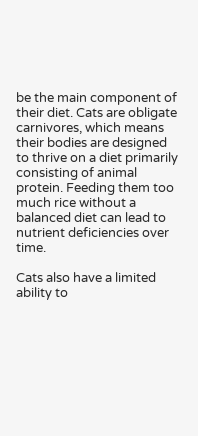be the main component of their diet. Cats are obligate carnivores, which means their bodies are designed to thrive on a diet primarily consisting of animal protein. Feeding them too much rice without a balanced diet can lead to nutrient deficiencies over time.

Cats also have a limited ability to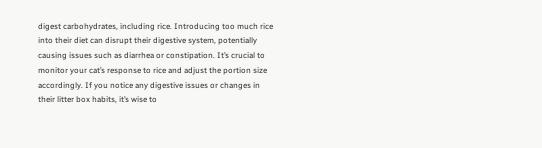digest carbohydrates, including rice. Introducing too much rice into their diet can disrupt their digestive system, potentially causing issues such as diarrhea or constipation. It’s crucial to monitor your cat’s response to rice and adjust the portion size accordingly. If you notice any digestive issues or changes in their litter box habits, it’s wise to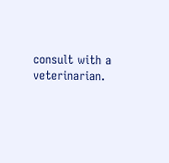consult with a veterinarian.